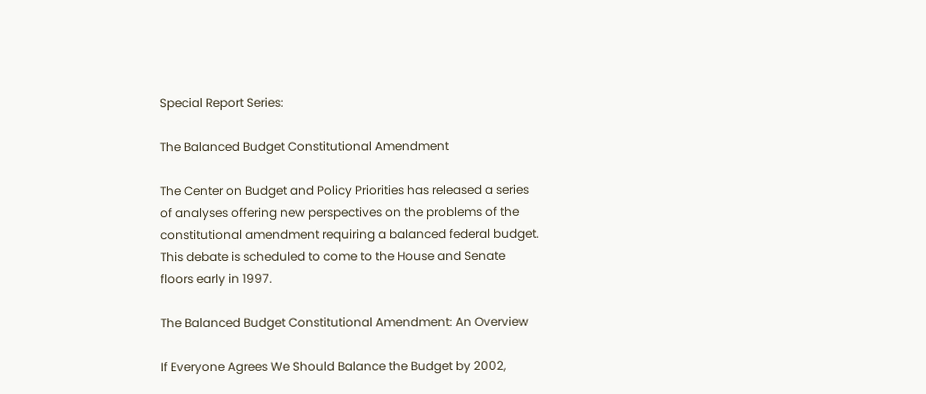Special Report Series:

The Balanced Budget Constitutional Amendment

The Center on Budget and Policy Priorities has released a series of analyses offering new perspectives on the problems of the constitutional amendment requiring a balanced federal budget. This debate is scheduled to come to the House and Senate floors early in 1997.

The Balanced Budget Constitutional Amendment: An Overview

If Everyone Agrees We Should Balance the Budget by 2002,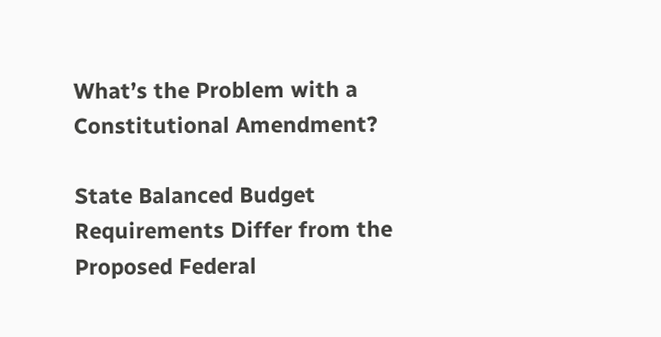What’s the Problem with a Constitutional Amendment?

State Balanced Budget Requirements Differ from the Proposed Federal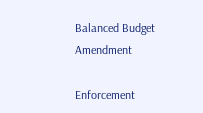Balanced Budget Amendment

Enforcement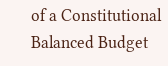of a Constitutional Balanced Budget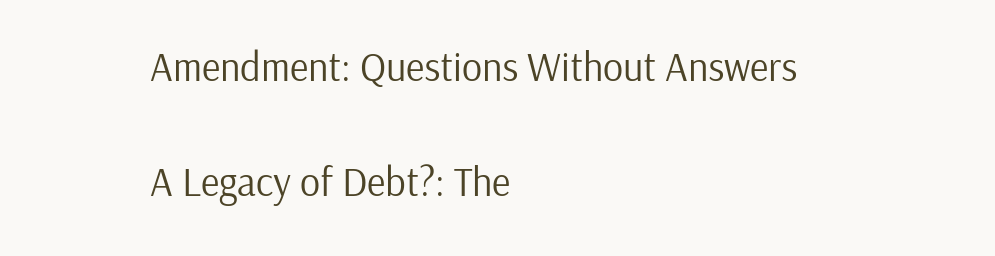Amendment: Questions Without Answers

A Legacy of Debt?: The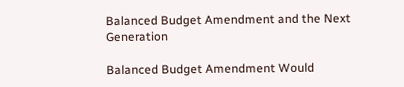Balanced Budget Amendment and the Next Generation

Balanced Budget Amendment Would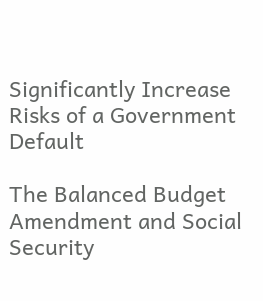Significantly Increase Risks of a Government Default

The Balanced Budget Amendment and Social Security